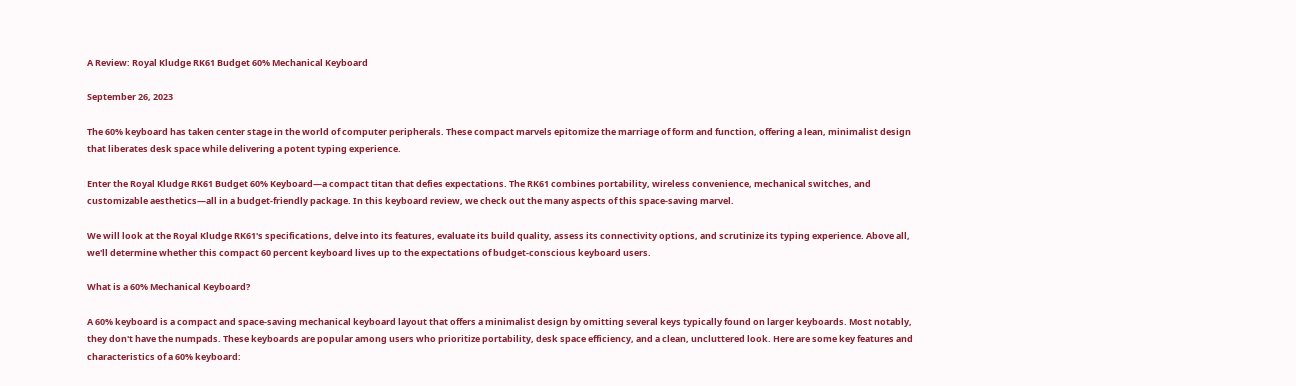A Review: Royal Kludge RK61 Budget 60% Mechanical Keyboard

September 26, 2023

The 60% keyboard has taken center stage in the world of computer peripherals. These compact marvels epitomize the marriage of form and function, offering a lean, minimalist design that liberates desk space while delivering a potent typing experience.

Enter the Royal Kludge RK61 Budget 60% Keyboard—a compact titan that defies expectations. The RK61 combines portability, wireless convenience, mechanical switches, and customizable aesthetics—all in a budget-friendly package. In this keyboard review, we check out the many aspects of this space-saving marvel.

We will look at the Royal Kludge RK61's specifications, delve into its features, evaluate its build quality, assess its connectivity options, and scrutinize its typing experience. Above all, we'll determine whether this compact 60 percent keyboard lives up to the expectations of budget-conscious keyboard users.

What is a 60% Mechanical Keyboard?

A 60% keyboard is a compact and space-saving mechanical keyboard layout that offers a minimalist design by omitting several keys typically found on larger keyboards. Most notably, they don't have the numpads. These keyboards are popular among users who prioritize portability, desk space efficiency, and a clean, uncluttered look. Here are some key features and characteristics of a 60% keyboard: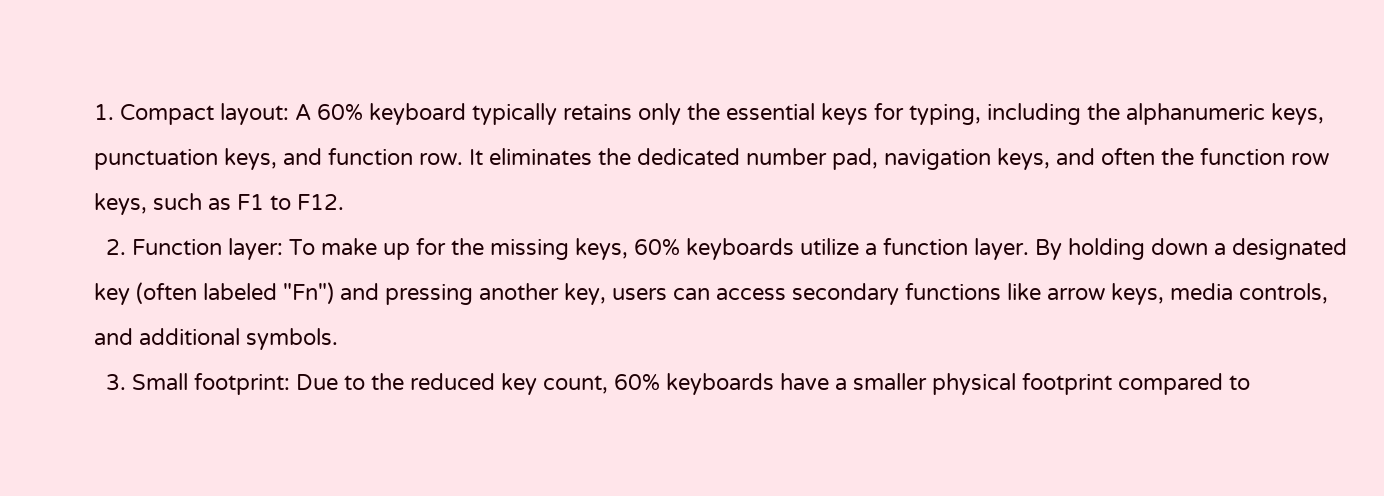1. Compact layout: A 60% keyboard typically retains only the essential keys for typing, including the alphanumeric keys, punctuation keys, and function row. It eliminates the dedicated number pad, navigation keys, and often the function row keys, such as F1 to F12.
  2. Function layer: To make up for the missing keys, 60% keyboards utilize a function layer. By holding down a designated key (often labeled "Fn") and pressing another key, users can access secondary functions like arrow keys, media controls, and additional symbols.
  3. Small footprint: Due to the reduced key count, 60% keyboards have a smaller physical footprint compared to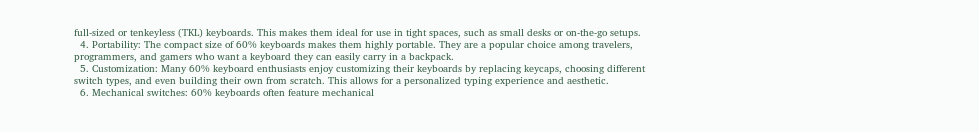full-sized or tenkeyless (TKL) keyboards. This makes them ideal for use in tight spaces, such as small desks or on-the-go setups.
  4. Portability: The compact size of 60% keyboards makes them highly portable. They are a popular choice among travelers, programmers, and gamers who want a keyboard they can easily carry in a backpack.
  5. Customization: Many 60% keyboard enthusiasts enjoy customizing their keyboards by replacing keycaps, choosing different switch types, and even building their own from scratch. This allows for a personalized typing experience and aesthetic.
  6. Mechanical switches: 60% keyboards often feature mechanical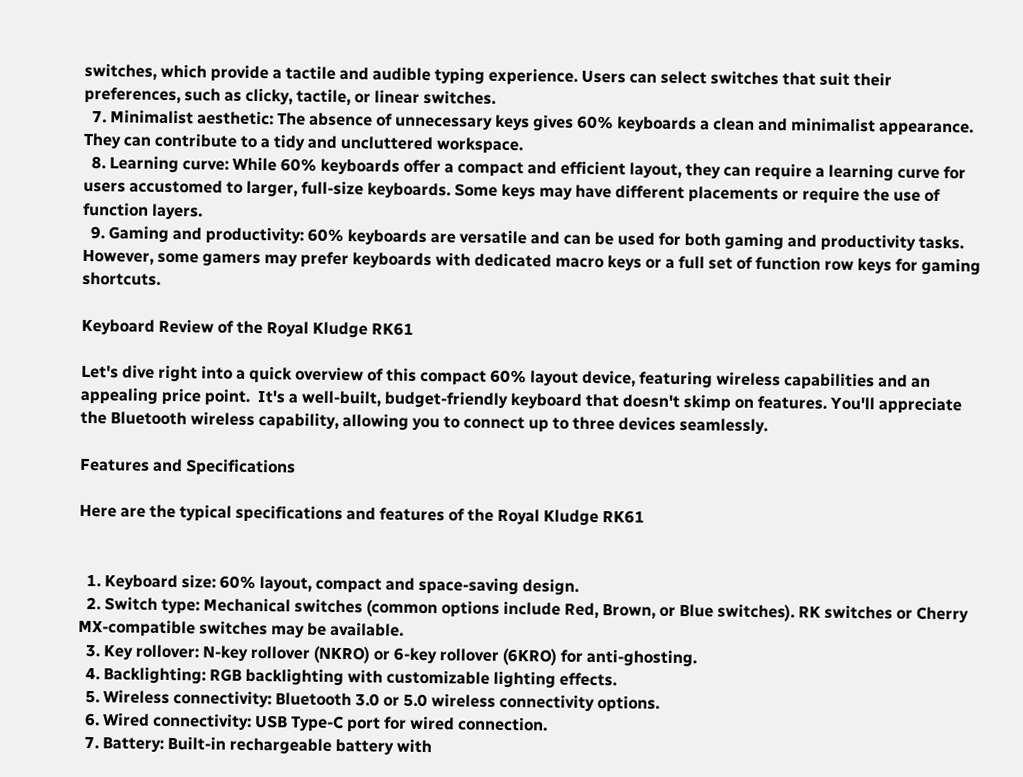switches, which provide a tactile and audible typing experience. Users can select switches that suit their preferences, such as clicky, tactile, or linear switches.
  7. Minimalist aesthetic: The absence of unnecessary keys gives 60% keyboards a clean and minimalist appearance. They can contribute to a tidy and uncluttered workspace.
  8. Learning curve: While 60% keyboards offer a compact and efficient layout, they can require a learning curve for users accustomed to larger, full-size keyboards. Some keys may have different placements or require the use of function layers.
  9. Gaming and productivity: 60% keyboards are versatile and can be used for both gaming and productivity tasks. However, some gamers may prefer keyboards with dedicated macro keys or a full set of function row keys for gaming shortcuts.

Keyboard Review of the Royal Kludge RK61

Let's dive right into a quick overview of this compact 60% layout device, featuring wireless capabilities and an appealing price point.  It's a well-built, budget-friendly keyboard that doesn't skimp on features. You'll appreciate the Bluetooth wireless capability, allowing you to connect up to three devices seamlessly.

Features and Specifications

Here are the typical specifications and features of the Royal Kludge RK61


  1. Keyboard size: 60% layout, compact and space-saving design.
  2. Switch type: Mechanical switches (common options include Red, Brown, or Blue switches). RK switches or Cherry MX-compatible switches may be available.
  3. Key rollover: N-key rollover (NKRO) or 6-key rollover (6KRO) for anti-ghosting.
  4. Backlighting: RGB backlighting with customizable lighting effects.
  5. Wireless connectivity: Bluetooth 3.0 or 5.0 wireless connectivity options.
  6. Wired connectivity: USB Type-C port for wired connection.
  7. Battery: Built-in rechargeable battery with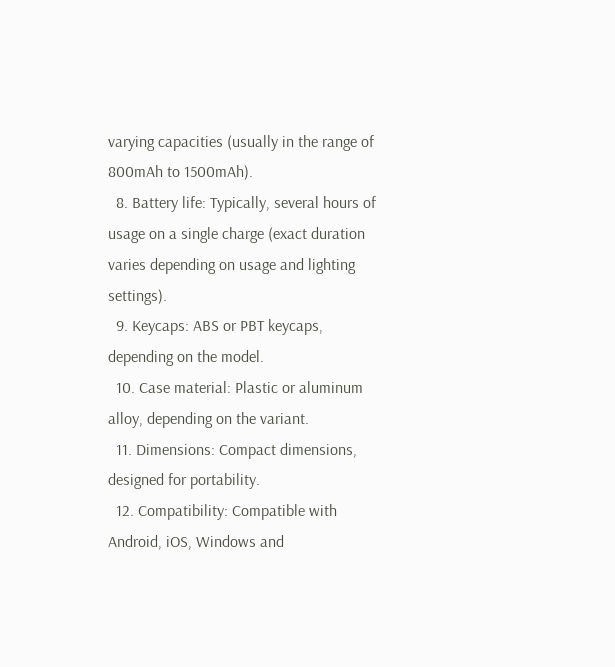varying capacities (usually in the range of 800mAh to 1500mAh).
  8. Battery life: Typically, several hours of usage on a single charge (exact duration varies depending on usage and lighting settings).
  9. Keycaps: ABS or PBT keycaps, depending on the model.
  10. Case material: Plastic or aluminum alloy, depending on the variant.
  11. Dimensions: Compact dimensions, designed for portability.
  12. Compatibility: Compatible with Android, iOS, Windows and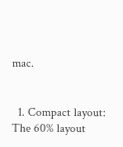mac.


  1. Compact layout: The 60% layout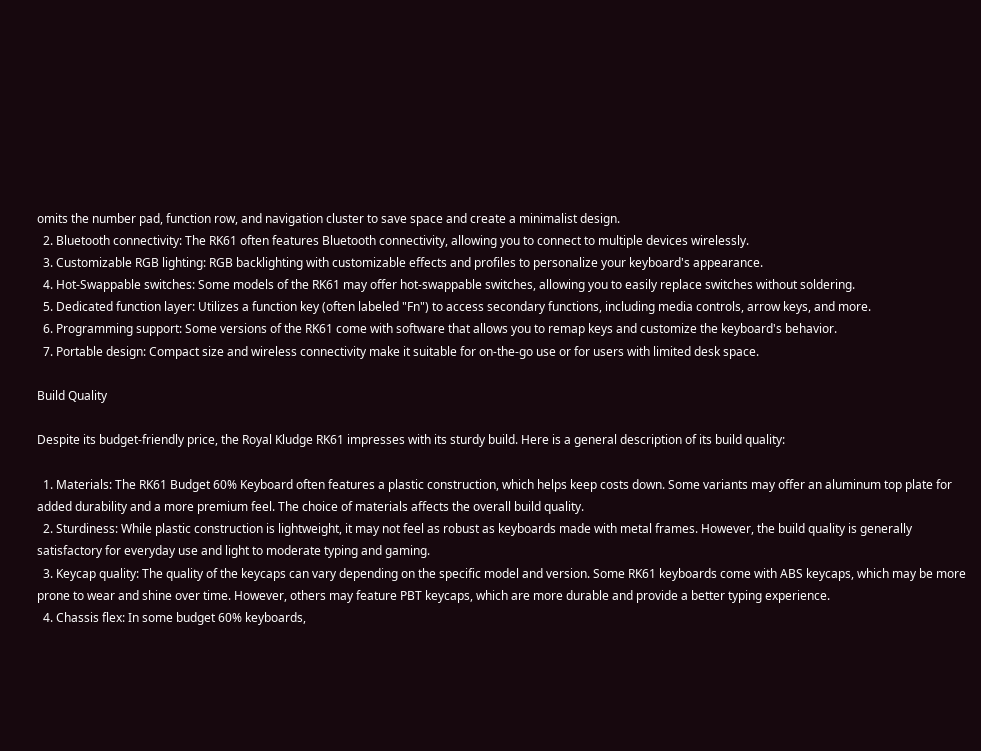omits the number pad, function row, and navigation cluster to save space and create a minimalist design.
  2. Bluetooth connectivity: The RK61 often features Bluetooth connectivity, allowing you to connect to multiple devices wirelessly.
  3. Customizable RGB lighting: RGB backlighting with customizable effects and profiles to personalize your keyboard's appearance.
  4. Hot-Swappable switches: Some models of the RK61 may offer hot-swappable switches, allowing you to easily replace switches without soldering.
  5. Dedicated function layer: Utilizes a function key (often labeled "Fn") to access secondary functions, including media controls, arrow keys, and more.
  6. Programming support: Some versions of the RK61 come with software that allows you to remap keys and customize the keyboard's behavior.
  7. Portable design: Compact size and wireless connectivity make it suitable for on-the-go use or for users with limited desk space.

Build Quality

Despite its budget-friendly price, the Royal Kludge RK61 impresses with its sturdy build. Here is a general description of its build quality:

  1. Materials: The RK61 Budget 60% Keyboard often features a plastic construction, which helps keep costs down. Some variants may offer an aluminum top plate for added durability and a more premium feel. The choice of materials affects the overall build quality.
  2. Sturdiness: While plastic construction is lightweight, it may not feel as robust as keyboards made with metal frames. However, the build quality is generally satisfactory for everyday use and light to moderate typing and gaming.
  3. Keycap quality: The quality of the keycaps can vary depending on the specific model and version. Some RK61 keyboards come with ABS keycaps, which may be more prone to wear and shine over time. However, others may feature PBT keycaps, which are more durable and provide a better typing experience.
  4. Chassis flex: In some budget 60% keyboards,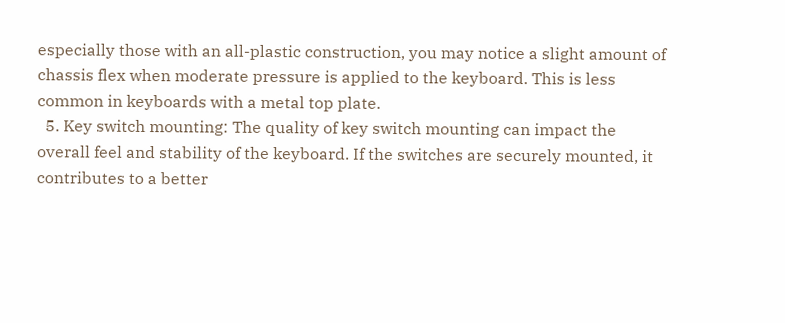especially those with an all-plastic construction, you may notice a slight amount of chassis flex when moderate pressure is applied to the keyboard. This is less common in keyboards with a metal top plate.
  5. Key switch mounting: The quality of key switch mounting can impact the overall feel and stability of the keyboard. If the switches are securely mounted, it contributes to a better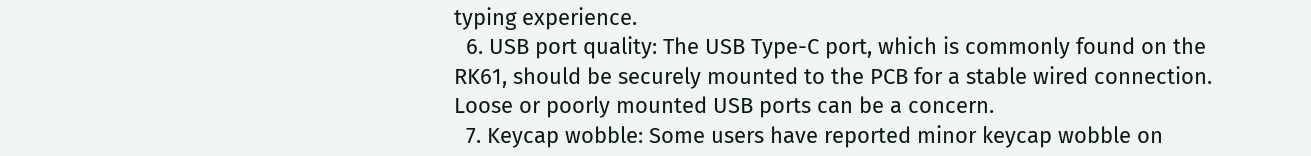typing experience.
  6. USB port quality: The USB Type-C port, which is commonly found on the RK61, should be securely mounted to the PCB for a stable wired connection. Loose or poorly mounted USB ports can be a concern.
  7. Keycap wobble: Some users have reported minor keycap wobble on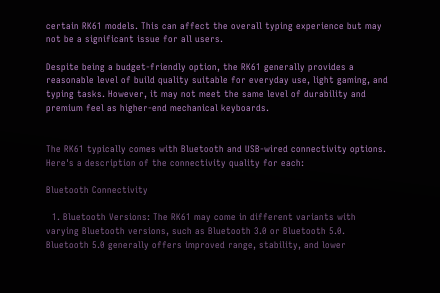certain RK61 models. This can affect the overall typing experience but may not be a significant issue for all users.

Despite being a budget-friendly option, the RK61 generally provides a reasonable level of build quality suitable for everyday use, light gaming, and typing tasks. However, it may not meet the same level of durability and premium feel as higher-end mechanical keyboards.


The RK61 typically comes with Bluetooth and USB-wired connectivity options. Here's a description of the connectivity quality for each:

Bluetooth Connectivity

  1. Bluetooth Versions: The RK61 may come in different variants with varying Bluetooth versions, such as Bluetooth 3.0 or Bluetooth 5.0. Bluetooth 5.0 generally offers improved range, stability, and lower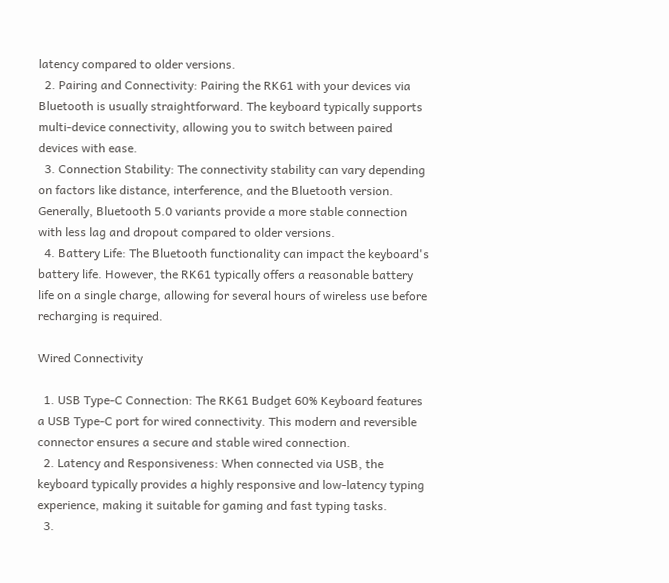latency compared to older versions.
  2. Pairing and Connectivity: Pairing the RK61 with your devices via Bluetooth is usually straightforward. The keyboard typically supports multi-device connectivity, allowing you to switch between paired devices with ease.
  3. Connection Stability: The connectivity stability can vary depending on factors like distance, interference, and the Bluetooth version. Generally, Bluetooth 5.0 variants provide a more stable connection with less lag and dropout compared to older versions.
  4. Battery Life: The Bluetooth functionality can impact the keyboard's battery life. However, the RK61 typically offers a reasonable battery life on a single charge, allowing for several hours of wireless use before recharging is required.

Wired Connectivity

  1. USB Type-C Connection: The RK61 Budget 60% Keyboard features a USB Type-C port for wired connectivity. This modern and reversible connector ensures a secure and stable wired connection.
  2. Latency and Responsiveness: When connected via USB, the keyboard typically provides a highly responsive and low-latency typing experience, making it suitable for gaming and fast typing tasks.
  3.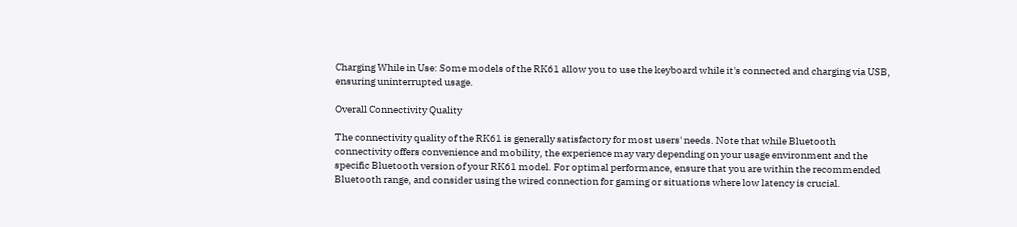Charging While in Use: Some models of the RK61 allow you to use the keyboard while it's connected and charging via USB, ensuring uninterrupted usage.

Overall Connectivity Quality

The connectivity quality of the RK61 is generally satisfactory for most users' needs. Note that while Bluetooth connectivity offers convenience and mobility, the experience may vary depending on your usage environment and the specific Bluetooth version of your RK61 model. For optimal performance, ensure that you are within the recommended Bluetooth range, and consider using the wired connection for gaming or situations where low latency is crucial.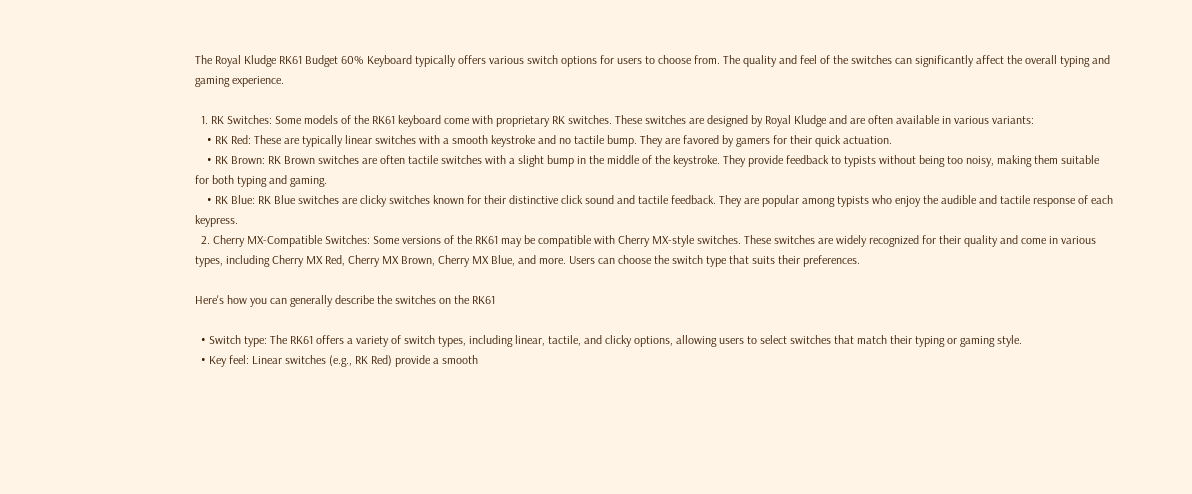The Royal Kludge RK61 Budget 60% Keyboard typically offers various switch options for users to choose from. The quality and feel of the switches can significantly affect the overall typing and gaming experience.

  1. RK Switches: Some models of the RK61 keyboard come with proprietary RK switches. These switches are designed by Royal Kludge and are often available in various variants:
    • RK Red: These are typically linear switches with a smooth keystroke and no tactile bump. They are favored by gamers for their quick actuation.
    • RK Brown: RK Brown switches are often tactile switches with a slight bump in the middle of the keystroke. They provide feedback to typists without being too noisy, making them suitable for both typing and gaming.
    • RK Blue: RK Blue switches are clicky switches known for their distinctive click sound and tactile feedback. They are popular among typists who enjoy the audible and tactile response of each keypress.
  2. Cherry MX-Compatible Switches: Some versions of the RK61 may be compatible with Cherry MX-style switches. These switches are widely recognized for their quality and come in various types, including Cherry MX Red, Cherry MX Brown, Cherry MX Blue, and more. Users can choose the switch type that suits their preferences.

Here's how you can generally describe the switches on the RK61

  • Switch type: The RK61 offers a variety of switch types, including linear, tactile, and clicky options, allowing users to select switches that match their typing or gaming style.
  • Key feel: Linear switches (e.g., RK Red) provide a smooth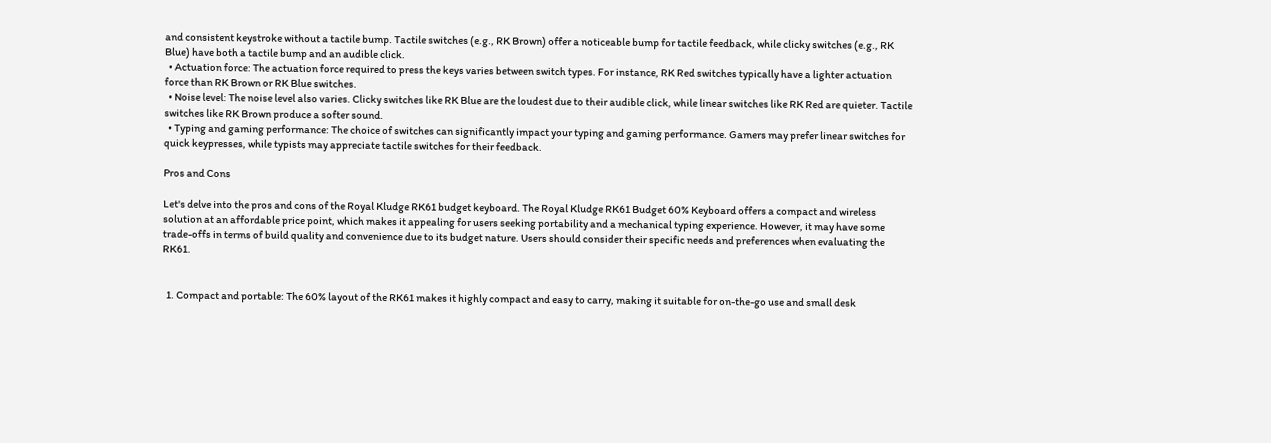and consistent keystroke without a tactile bump. Tactile switches (e.g., RK Brown) offer a noticeable bump for tactile feedback, while clicky switches (e.g., RK Blue) have both a tactile bump and an audible click.
  • Actuation force: The actuation force required to press the keys varies between switch types. For instance, RK Red switches typically have a lighter actuation force than RK Brown or RK Blue switches.
  • Noise level: The noise level also varies. Clicky switches like RK Blue are the loudest due to their audible click, while linear switches like RK Red are quieter. Tactile switches like RK Brown produce a softer sound.
  • Typing and gaming performance: The choice of switches can significantly impact your typing and gaming performance. Gamers may prefer linear switches for quick keypresses, while typists may appreciate tactile switches for their feedback.

Pros and Cons

Let's delve into the pros and cons of the Royal Kludge RK61 budget keyboard. The Royal Kludge RK61 Budget 60% Keyboard offers a compact and wireless solution at an affordable price point, which makes it appealing for users seeking portability and a mechanical typing experience. However, it may have some trade-offs in terms of build quality and convenience due to its budget nature. Users should consider their specific needs and preferences when evaluating the RK61.


  1. Compact and portable: The 60% layout of the RK61 makes it highly compact and easy to carry, making it suitable for on-the-go use and small desk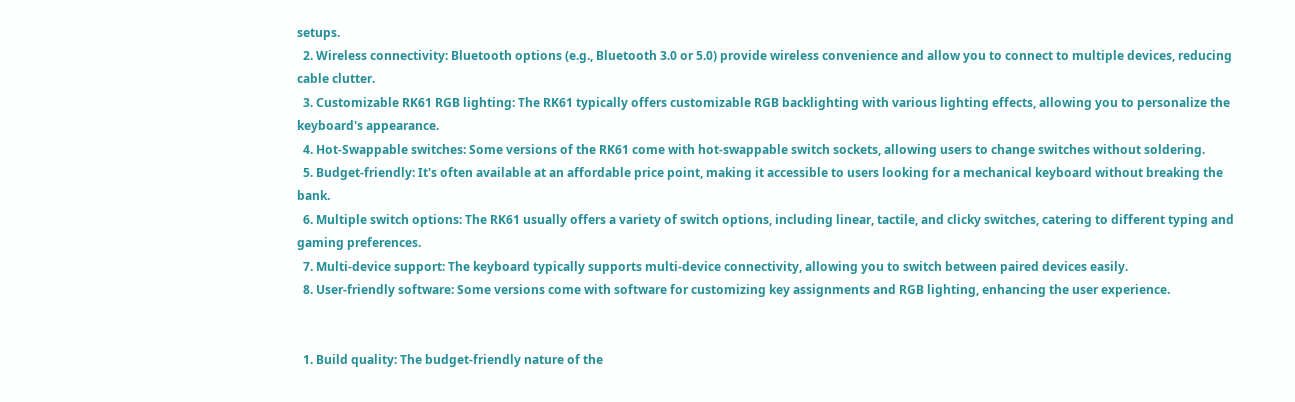setups.
  2. Wireless connectivity: Bluetooth options (e.g., Bluetooth 3.0 or 5.0) provide wireless convenience and allow you to connect to multiple devices, reducing cable clutter.
  3. Customizable RK61 RGB lighting: The RK61 typically offers customizable RGB backlighting with various lighting effects, allowing you to personalize the keyboard's appearance.
  4. Hot-Swappable switches: Some versions of the RK61 come with hot-swappable switch sockets, allowing users to change switches without soldering.
  5. Budget-friendly: It's often available at an affordable price point, making it accessible to users looking for a mechanical keyboard without breaking the bank.
  6. Multiple switch options: The RK61 usually offers a variety of switch options, including linear, tactile, and clicky switches, catering to different typing and gaming preferences.
  7. Multi-device support: The keyboard typically supports multi-device connectivity, allowing you to switch between paired devices easily.
  8. User-friendly software: Some versions come with software for customizing key assignments and RGB lighting, enhancing the user experience.


  1. Build quality: The budget-friendly nature of the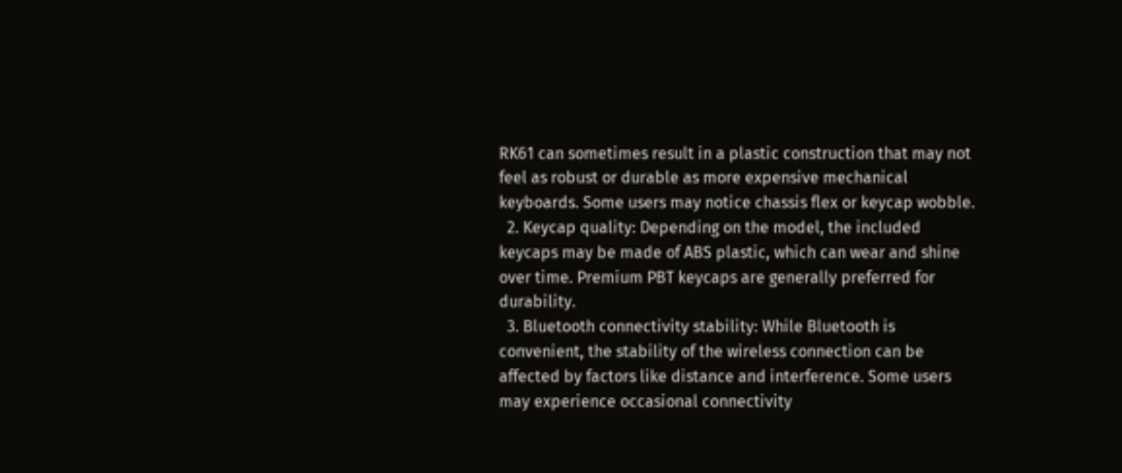RK61 can sometimes result in a plastic construction that may not feel as robust or durable as more expensive mechanical keyboards. Some users may notice chassis flex or keycap wobble.
  2. Keycap quality: Depending on the model, the included keycaps may be made of ABS plastic, which can wear and shine over time. Premium PBT keycaps are generally preferred for durability.
  3. Bluetooth connectivity stability: While Bluetooth is convenient, the stability of the wireless connection can be affected by factors like distance and interference. Some users may experience occasional connectivity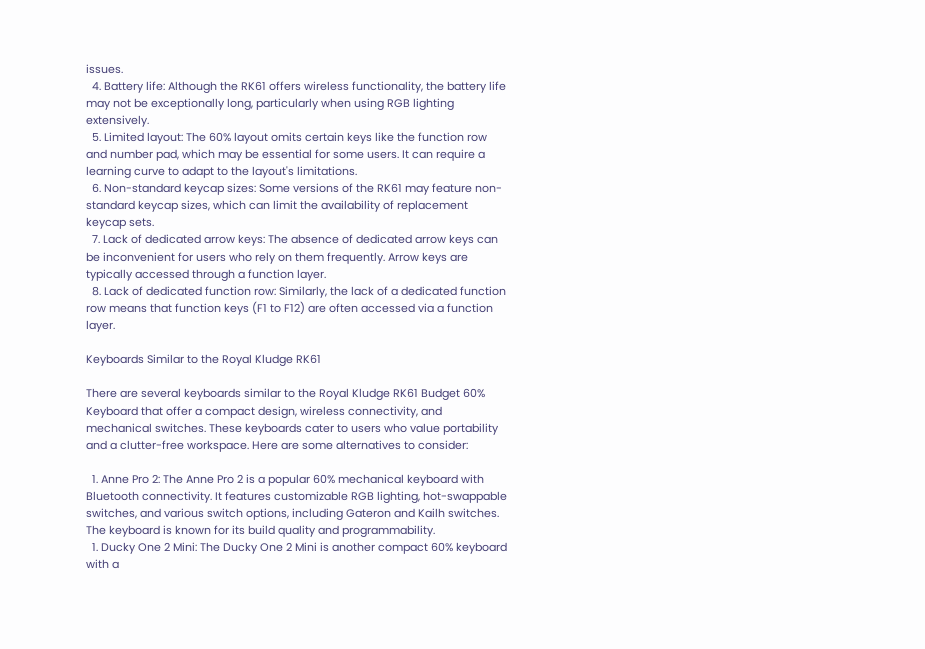issues.
  4. Battery life: Although the RK61 offers wireless functionality, the battery life may not be exceptionally long, particularly when using RGB lighting extensively.
  5. Limited layout: The 60% layout omits certain keys like the function row and number pad, which may be essential for some users. It can require a learning curve to adapt to the layout's limitations.
  6. Non-standard keycap sizes: Some versions of the RK61 may feature non-standard keycap sizes, which can limit the availability of replacement keycap sets.
  7. Lack of dedicated arrow keys: The absence of dedicated arrow keys can be inconvenient for users who rely on them frequently. Arrow keys are typically accessed through a function layer.
  8. Lack of dedicated function row: Similarly, the lack of a dedicated function row means that function keys (F1 to F12) are often accessed via a function layer.

Keyboards Similar to the Royal Kludge RK61

There are several keyboards similar to the Royal Kludge RK61 Budget 60% Keyboard that offer a compact design, wireless connectivity, and mechanical switches. These keyboards cater to users who value portability and a clutter-free workspace. Here are some alternatives to consider:

  1. Anne Pro 2: The Anne Pro 2 is a popular 60% mechanical keyboard with Bluetooth connectivity. It features customizable RGB lighting, hot-swappable switches, and various switch options, including Gateron and Kailh switches. The keyboard is known for its build quality and programmability.
  1. Ducky One 2 Mini: The Ducky One 2 Mini is another compact 60% keyboard with a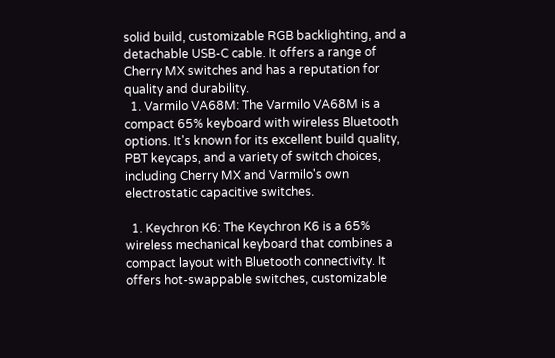solid build, customizable RGB backlighting, and a detachable USB-C cable. It offers a range of Cherry MX switches and has a reputation for quality and durability.
  1. Varmilo VA68M: The Varmilo VA68M is a compact 65% keyboard with wireless Bluetooth options. It's known for its excellent build quality, PBT keycaps, and a variety of switch choices, including Cherry MX and Varmilo's own electrostatic capacitive switches.

  1. Keychron K6: The Keychron K6 is a 65% wireless mechanical keyboard that combines a compact layout with Bluetooth connectivity. It offers hot-swappable switches, customizable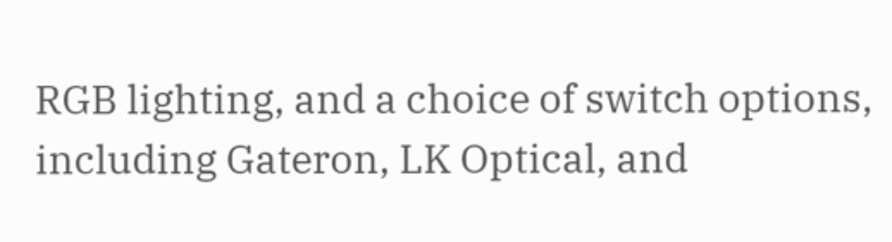RGB lighting, and a choice of switch options, including Gateron, LK Optical, and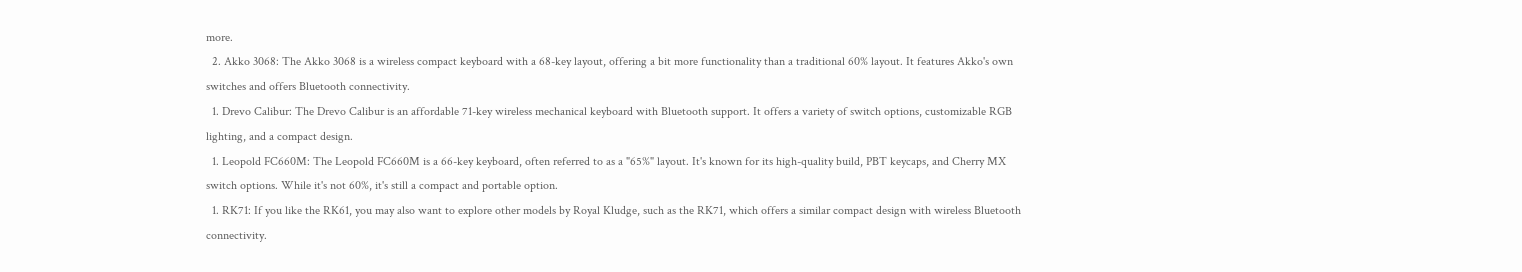more.
  2. Akko 3068: The Akko 3068 is a wireless compact keyboard with a 68-key layout, offering a bit more functionality than a traditional 60% layout. It features Akko's own switches and offers Bluetooth connectivity.
  1. Drevo Calibur: The Drevo Calibur is an affordable 71-key wireless mechanical keyboard with Bluetooth support. It offers a variety of switch options, customizable RGB lighting, and a compact design.
  1. Leopold FC660M: The Leopold FC660M is a 66-key keyboard, often referred to as a "65%" layout. It's known for its high-quality build, PBT keycaps, and Cherry MX switch options. While it's not 60%, it's still a compact and portable option.
  1. RK71: If you like the RK61, you may also want to explore other models by Royal Kludge, such as the RK71, which offers a similar compact design with wireless Bluetooth connectivity.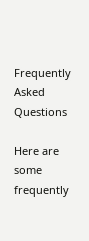Frequently Asked Questions

Here are some frequently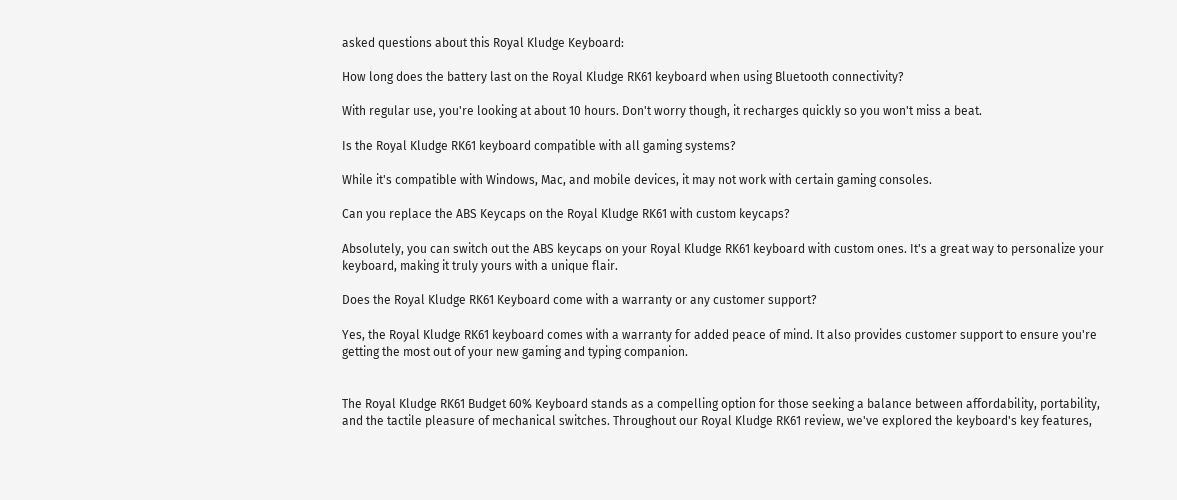asked questions about this Royal Kludge Keyboard:

How long does the battery last on the Royal Kludge RK61 keyboard when using Bluetooth connectivity?

With regular use, you're looking at about 10 hours. Don't worry though, it recharges quickly so you won't miss a beat.

Is the Royal Kludge RK61 keyboard compatible with all gaming systems?

While it's compatible with Windows, Mac, and mobile devices, it may not work with certain gaming consoles.

Can you replace the ABS Keycaps on the Royal Kludge RK61 with custom keycaps?

Absolutely, you can switch out the ABS keycaps on your Royal Kludge RK61 keyboard with custom ones. It's a great way to personalize your keyboard, making it truly yours with a unique flair.

Does the Royal Kludge RK61 Keyboard come with a warranty or any customer support?

Yes, the Royal Kludge RK61 keyboard comes with a warranty for added peace of mind. It also provides customer support to ensure you're getting the most out of your new gaming and typing companion.


The Royal Kludge RK61 Budget 60% Keyboard stands as a compelling option for those seeking a balance between affordability, portability, and the tactile pleasure of mechanical switches. Throughout our Royal Kludge RK61 review, we've explored the keyboard's key features,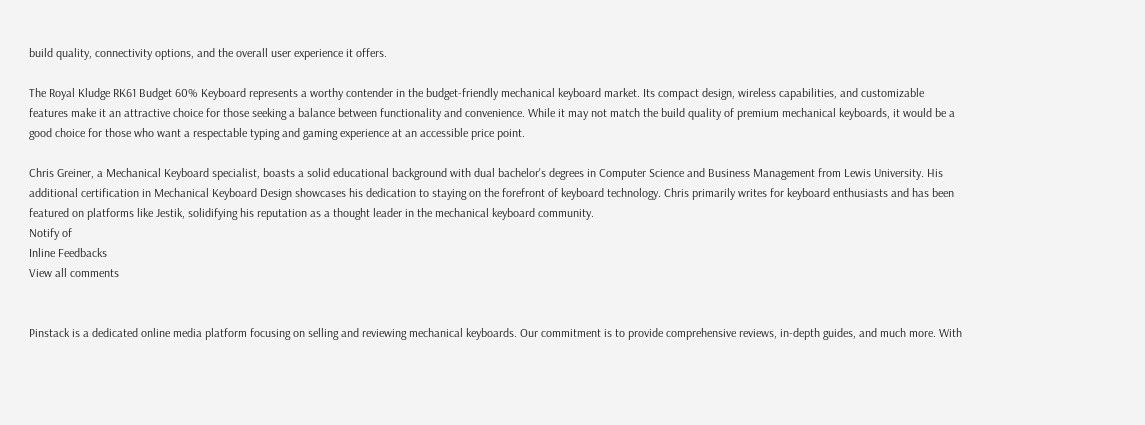build quality, connectivity options, and the overall user experience it offers.

The Royal Kludge RK61 Budget 60% Keyboard represents a worthy contender in the budget-friendly mechanical keyboard market. Its compact design, wireless capabilities, and customizable features make it an attractive choice for those seeking a balance between functionality and convenience. While it may not match the build quality of premium mechanical keyboards, it would be a good choice for those who want a respectable typing and gaming experience at an accessible price point.

Chris Greiner, a Mechanical Keyboard specialist, boasts a solid educational background with dual bachelor's degrees in Computer Science and Business Management from Lewis University. His additional certification in Mechanical Keyboard Design showcases his dedication to staying on the forefront of keyboard technology. Chris primarily writes for keyboard enthusiasts and has been featured on platforms like Jestik, solidifying his reputation as a thought leader in the mechanical keyboard community.
Notify of
Inline Feedbacks
View all comments


Pinstack is a dedicated online media platform focusing on selling and reviewing mechanical keyboards. Our commitment is to provide comprehensive reviews, in-depth guides, and much more. With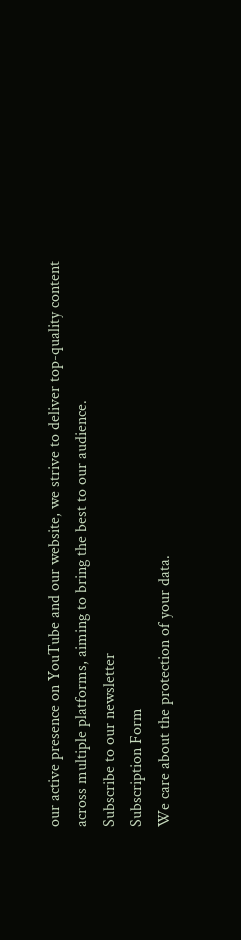our active presence on YouTube and our website, we strive to deliver top-quality content across multiple platforms, aiming to bring the best to our audience.
Subscribe to our newsletter
Subscription Form
We care about the protection of your data.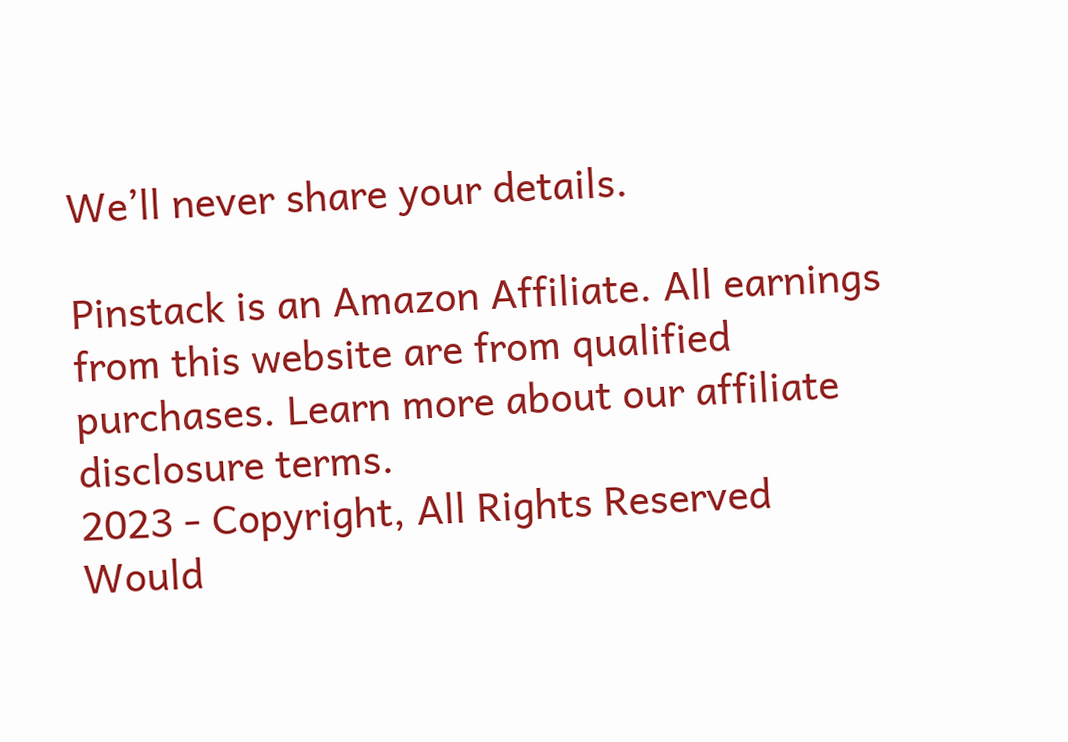We’ll never share your details.

Pinstack is an Amazon Affiliate. All earnings from this website are from qualified purchases. Learn more about our affiliate disclosure terms.
2023 - Copyright, All Rights Reserved
Would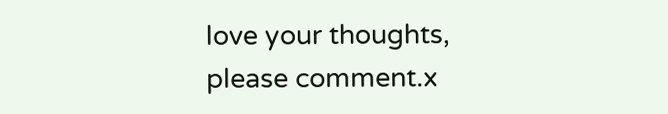love your thoughts, please comment.x